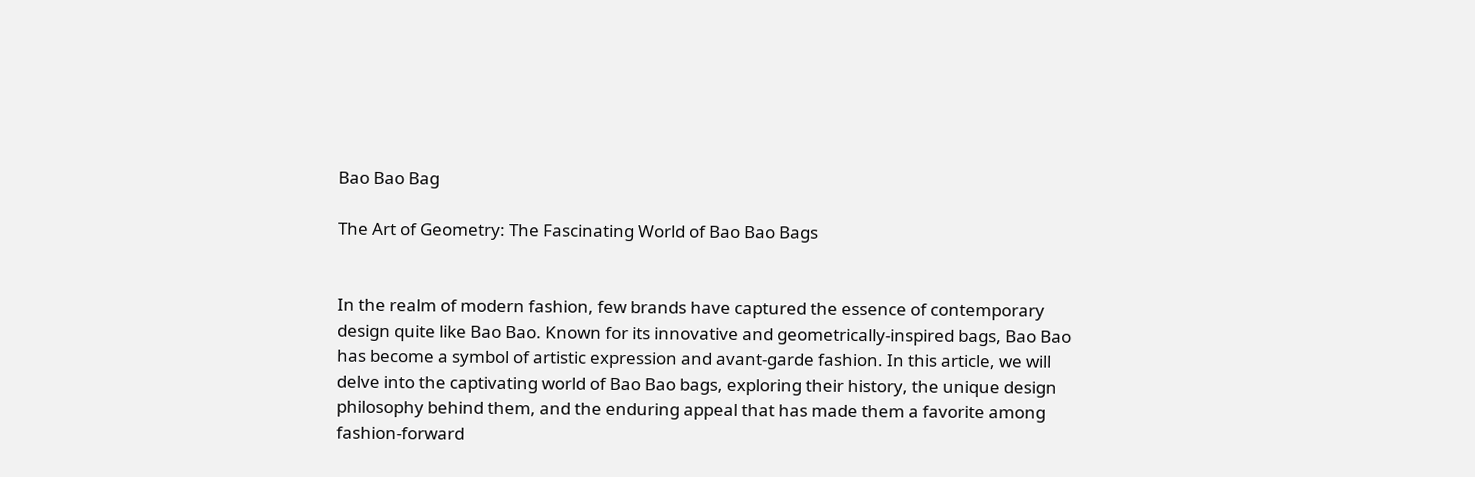Bao Bao Bag

The Art of Geometry: The Fascinating World of Bao Bao Bags


In the realm of modern fashion, few brands have captured the essence of contemporary design quite like Bao Bao. Known for its innovative and geometrically-inspired bags, Bao Bao has become a symbol of artistic expression and avant-garde fashion. In this article, we will delve into the captivating world of Bao Bao bags, exploring their history, the unique design philosophy behind them, and the enduring appeal that has made them a favorite among fashion-forward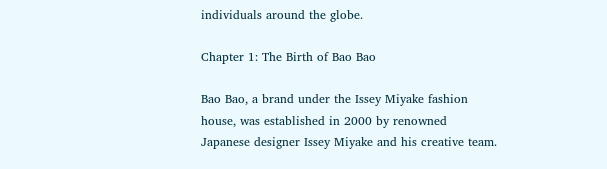individuals around the globe.

Chapter 1: The Birth of Bao Bao

Bao Bao, a brand under the Issey Miyake fashion house, was established in 2000 by renowned Japanese designer Issey Miyake and his creative team.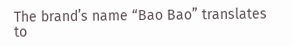The brand’s name “Bao Bao” translates to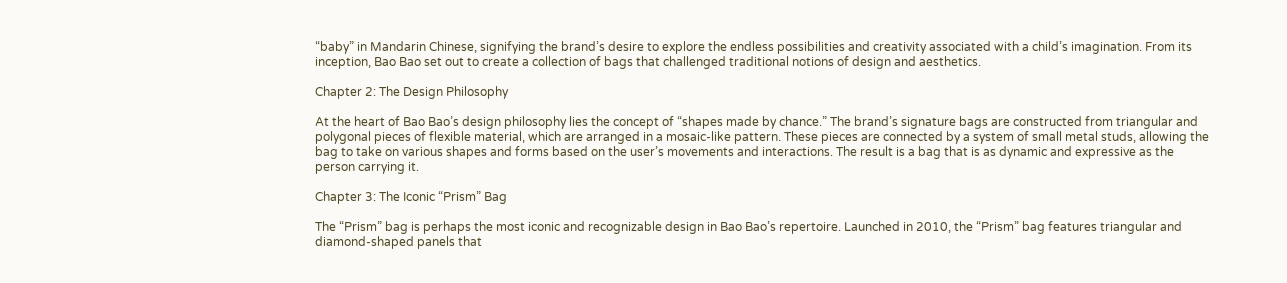“baby” in Mandarin Chinese, signifying the brand’s desire to explore the endless possibilities and creativity associated with a child’s imagination. From its inception, Bao Bao set out to create a collection of bags that challenged traditional notions of design and aesthetics.

Chapter 2: The Design Philosophy

At the heart of Bao Bao’s design philosophy lies the concept of “shapes made by chance.” The brand’s signature bags are constructed from triangular and polygonal pieces of flexible material, which are arranged in a mosaic-like pattern. These pieces are connected by a system of small metal studs, allowing the bag to take on various shapes and forms based on the user’s movements and interactions. The result is a bag that is as dynamic and expressive as the person carrying it.

Chapter 3: The Iconic “Prism” Bag

The “Prism” bag is perhaps the most iconic and recognizable design in Bao Bao’s repertoire. Launched in 2010, the “Prism” bag features triangular and diamond-shaped panels that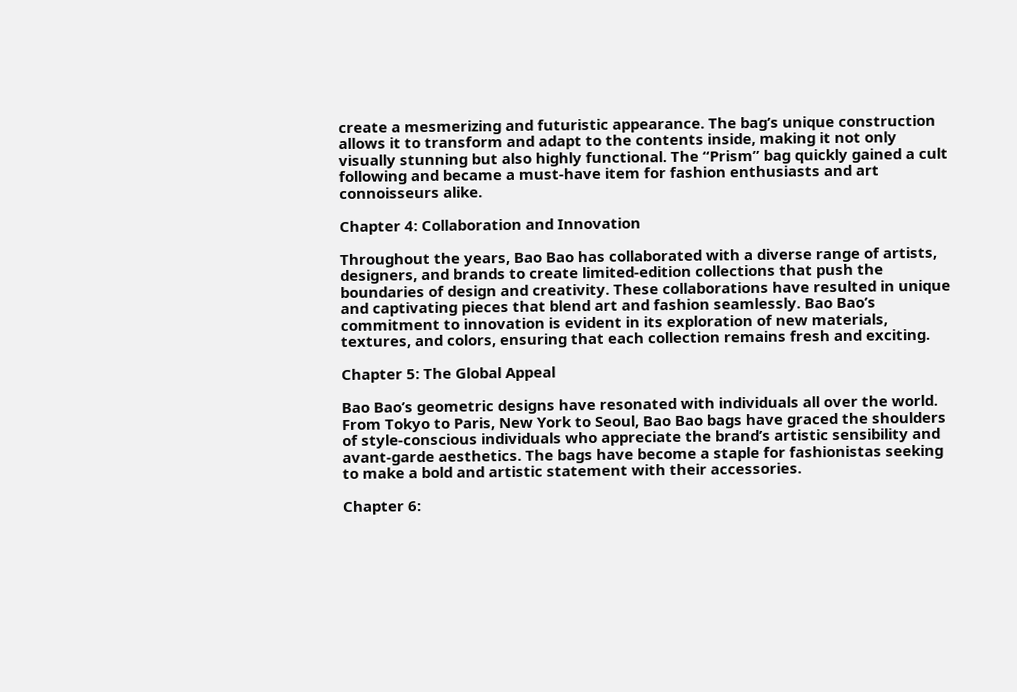create a mesmerizing and futuristic appearance. The bag’s unique construction allows it to transform and adapt to the contents inside, making it not only visually stunning but also highly functional. The “Prism” bag quickly gained a cult following and became a must-have item for fashion enthusiasts and art connoisseurs alike.

Chapter 4: Collaboration and Innovation

Throughout the years, Bao Bao has collaborated with a diverse range of artists, designers, and brands to create limited-edition collections that push the boundaries of design and creativity. These collaborations have resulted in unique and captivating pieces that blend art and fashion seamlessly. Bao Bao’s commitment to innovation is evident in its exploration of new materials, textures, and colors, ensuring that each collection remains fresh and exciting.

Chapter 5: The Global Appeal

Bao Bao’s geometric designs have resonated with individuals all over the world. From Tokyo to Paris, New York to Seoul, Bao Bao bags have graced the shoulders of style-conscious individuals who appreciate the brand’s artistic sensibility and avant-garde aesthetics. The bags have become a staple for fashionistas seeking to make a bold and artistic statement with their accessories.

Chapter 6: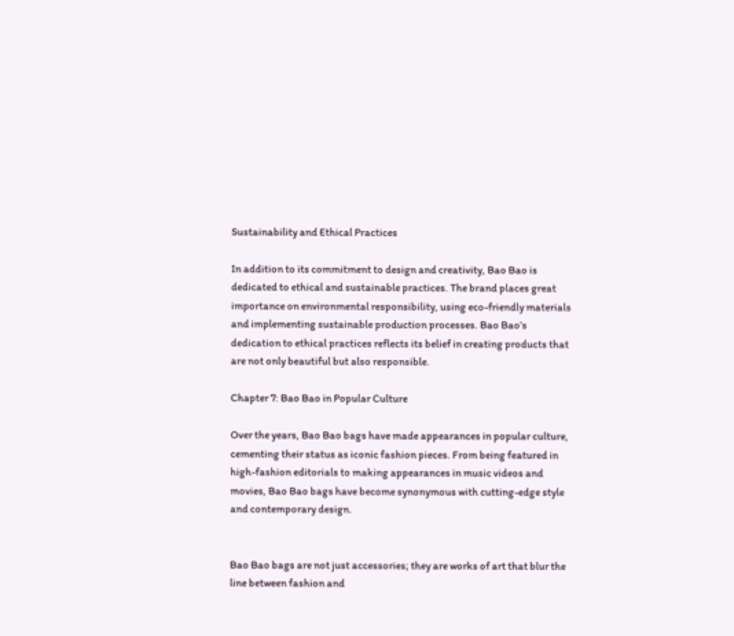Sustainability and Ethical Practices

In addition to its commitment to design and creativity, Bao Bao is dedicated to ethical and sustainable practices. The brand places great importance on environmental responsibility, using eco-friendly materials and implementing sustainable production processes. Bao Bao’s dedication to ethical practices reflects its belief in creating products that are not only beautiful but also responsible.

Chapter 7: Bao Bao in Popular Culture

Over the years, Bao Bao bags have made appearances in popular culture, cementing their status as iconic fashion pieces. From being featured in high-fashion editorials to making appearances in music videos and movies, Bao Bao bags have become synonymous with cutting-edge style and contemporary design.


Bao Bao bags are not just accessories; they are works of art that blur the line between fashion and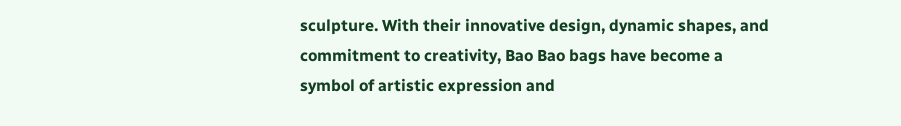sculpture. With their innovative design, dynamic shapes, and commitment to creativity, Bao Bao bags have become a symbol of artistic expression and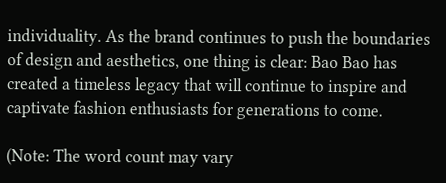individuality. As the brand continues to push the boundaries of design and aesthetics, one thing is clear: Bao Bao has created a timeless legacy that will continue to inspire and captivate fashion enthusiasts for generations to come.

(Note: The word count may vary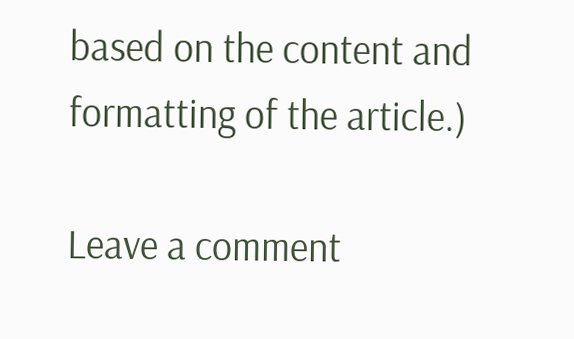based on the content and formatting of the article.)

Leave a comment